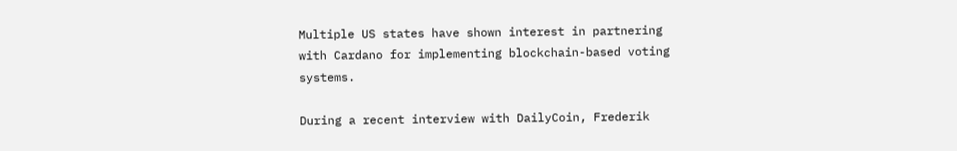Multiple US states have shown interest in partnering with Cardano for implementing blockchain-based voting systems.

During a recent interview with DailyCoin, Frederik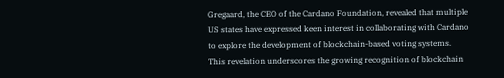Gregaard, the CEO of the Cardano Foundation, revealed that multiple US states have expressed keen interest in collaborating with Cardano to explore the development of blockchain-based voting systems. This revelation underscores the growing recognition of blockchain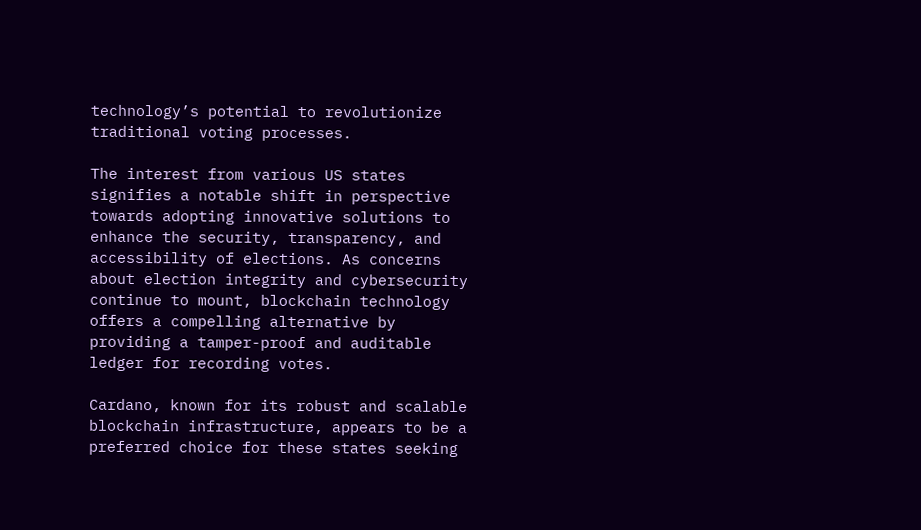technology’s potential to revolutionize traditional voting processes.

The interest from various US states signifies a notable shift in perspective towards adopting innovative solutions to enhance the security, transparency, and accessibility of elections. As concerns about election integrity and cybersecurity continue to mount, blockchain technology offers a compelling alternative by providing a tamper-proof and auditable ledger for recording votes.

Cardano, known for its robust and scalable blockchain infrastructure, appears to be a preferred choice for these states seeking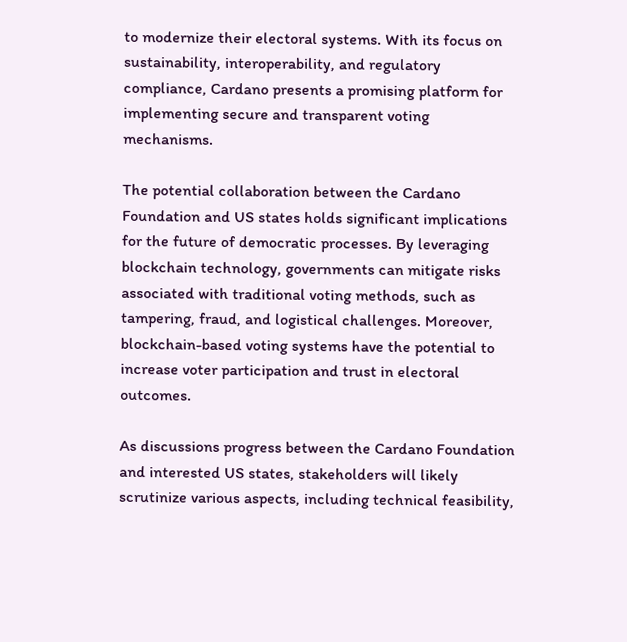to modernize their electoral systems. With its focus on sustainability, interoperability, and regulatory compliance, Cardano presents a promising platform for implementing secure and transparent voting mechanisms.

The potential collaboration between the Cardano Foundation and US states holds significant implications for the future of democratic processes. By leveraging blockchain technology, governments can mitigate risks associated with traditional voting methods, such as tampering, fraud, and logistical challenges. Moreover, blockchain-based voting systems have the potential to increase voter participation and trust in electoral outcomes.

As discussions progress between the Cardano Foundation and interested US states, stakeholders will likely scrutinize various aspects, including technical feasibility,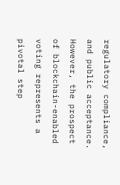regulatory compliance, and public acceptance. However, the prospect of blockchain-enabled voting represents a pivotal step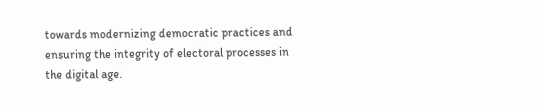towards modernizing democratic practices and ensuring the integrity of electoral processes in the digital age.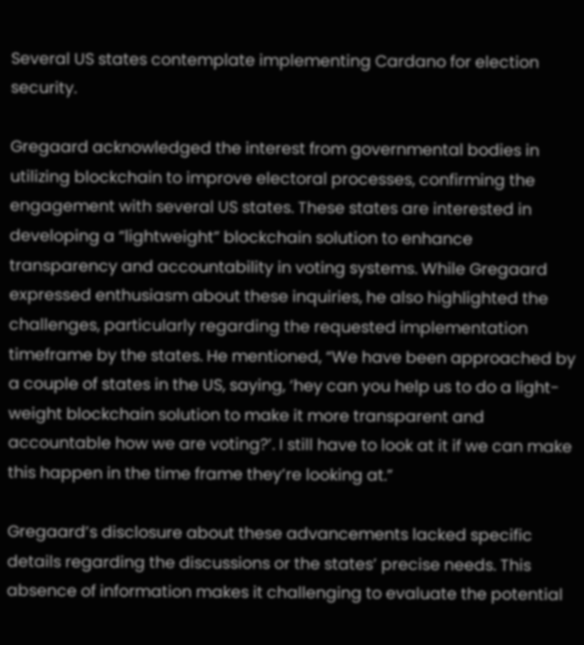Several US states contemplate implementing Cardano for election security.

Gregaard acknowledged the interest from governmental bodies in utilizing blockchain to improve electoral processes, confirming the engagement with several US states. These states are interested in developing a “lightweight” blockchain solution to enhance transparency and accountability in voting systems. While Gregaard expressed enthusiasm about these inquiries, he also highlighted the challenges, particularly regarding the requested implementation timeframe by the states. He mentioned, “We have been approached by a couple of states in the US, saying, ‘hey can you help us to do a light-weight blockchain solution to make it more transparent and accountable how we are voting?’. I still have to look at it if we can make this happen in the time frame they’re looking at.”

Gregaard’s disclosure about these advancements lacked specific details regarding the discussions or the states’ precise needs. This absence of information makes it challenging to evaluate the potential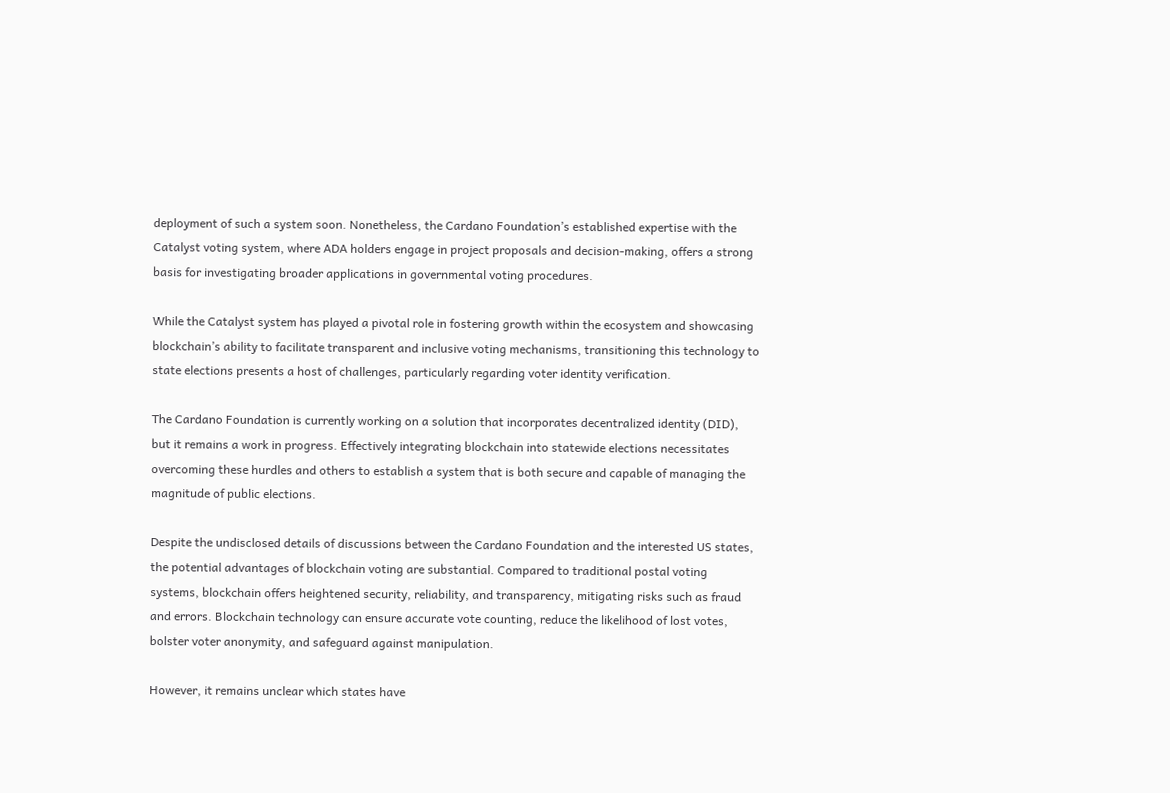deployment of such a system soon. Nonetheless, the Cardano Foundation’s established expertise with the Catalyst voting system, where ADA holders engage in project proposals and decision-making, offers a strong basis for investigating broader applications in governmental voting procedures.

While the Catalyst system has played a pivotal role in fostering growth within the ecosystem and showcasing blockchain’s ability to facilitate transparent and inclusive voting mechanisms, transitioning this technology to state elections presents a host of challenges, particularly regarding voter identity verification.

The Cardano Foundation is currently working on a solution that incorporates decentralized identity (DID), but it remains a work in progress. Effectively integrating blockchain into statewide elections necessitates overcoming these hurdles and others to establish a system that is both secure and capable of managing the magnitude of public elections.

Despite the undisclosed details of discussions between the Cardano Foundation and the interested US states, the potential advantages of blockchain voting are substantial. Compared to traditional postal voting systems, blockchain offers heightened security, reliability, and transparency, mitigating risks such as fraud and errors. Blockchain technology can ensure accurate vote counting, reduce the likelihood of lost votes, bolster voter anonymity, and safeguard against manipulation.

However, it remains unclear which states have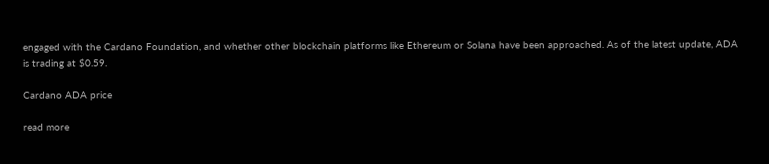engaged with the Cardano Foundation, and whether other blockchain platforms like Ethereum or Solana have been approached. As of the latest update, ADA is trading at $0.59.

Cardano ADA price

read more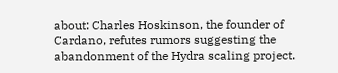about: Charles Hoskinson, the founder of Cardano, refutes rumors suggesting the abandonment of the Hydra scaling project.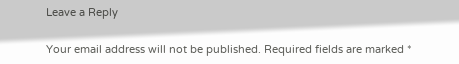Leave a Reply

Your email address will not be published. Required fields are marked *